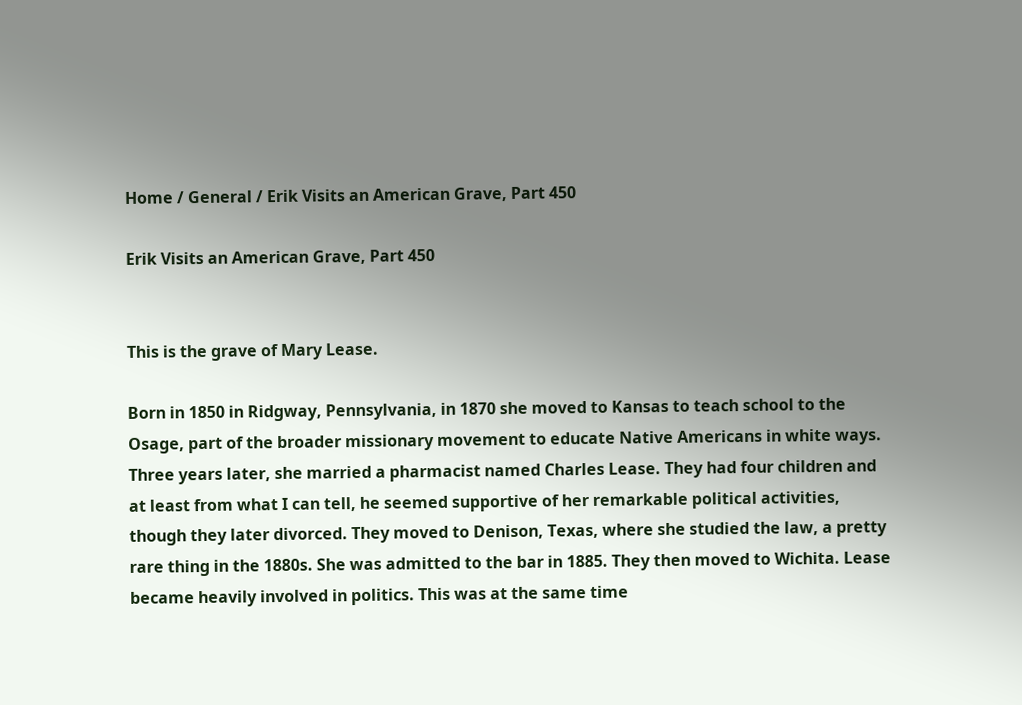Home / General / Erik Visits an American Grave, Part 450

Erik Visits an American Grave, Part 450


This is the grave of Mary Lease.

Born in 1850 in Ridgway, Pennsylvania, in 1870 she moved to Kansas to teach school to the Osage, part of the broader missionary movement to educate Native Americans in white ways. Three years later, she married a pharmacist named Charles Lease. They had four children and at least from what I can tell, he seemed supportive of her remarkable political activities, though they later divorced. They moved to Denison, Texas, where she studied the law, a pretty rare thing in the 1880s. She was admitted to the bar in 1885. They then moved to Wichita. Lease became heavily involved in politics. This was at the same time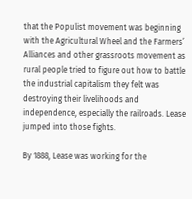that the Populist movement was beginning with the Agricultural Wheel and the Farmers’ Alliances and other grassroots movement as rural people tried to figure out how to battle the industrial capitalism they felt was destroying their livelihoods and independence, especially the railroads. Lease jumped into those fights.

By 1888, Lease was working for the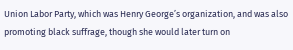Union Labor Party, which was Henry George’s organization, and was also promoting black suffrage, though she would later turn on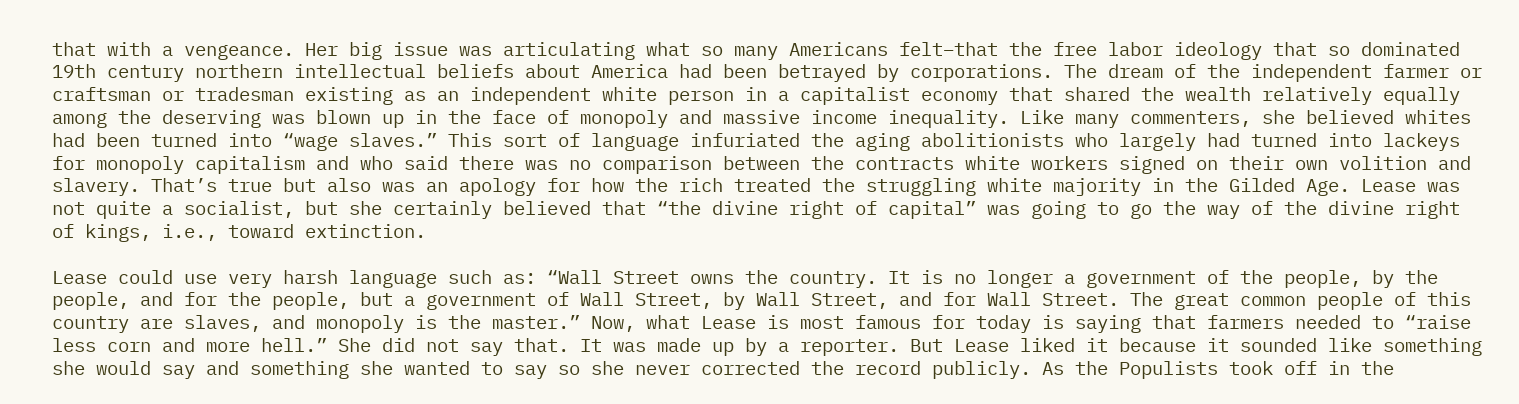that with a vengeance. Her big issue was articulating what so many Americans felt–that the free labor ideology that so dominated 19th century northern intellectual beliefs about America had been betrayed by corporations. The dream of the independent farmer or craftsman or tradesman existing as an independent white person in a capitalist economy that shared the wealth relatively equally among the deserving was blown up in the face of monopoly and massive income inequality. Like many commenters, she believed whites had been turned into “wage slaves.” This sort of language infuriated the aging abolitionists who largely had turned into lackeys for monopoly capitalism and who said there was no comparison between the contracts white workers signed on their own volition and slavery. That’s true but also was an apology for how the rich treated the struggling white majority in the Gilded Age. Lease was not quite a socialist, but she certainly believed that “the divine right of capital” was going to go the way of the divine right of kings, i.e., toward extinction.

Lease could use very harsh language such as: “Wall Street owns the country. It is no longer a government of the people, by the people, and for the people, but a government of Wall Street, by Wall Street, and for Wall Street. The great common people of this country are slaves, and monopoly is the master.” Now, what Lease is most famous for today is saying that farmers needed to “raise less corn and more hell.” She did not say that. It was made up by a reporter. But Lease liked it because it sounded like something she would say and something she wanted to say so she never corrected the record publicly. As the Populists took off in the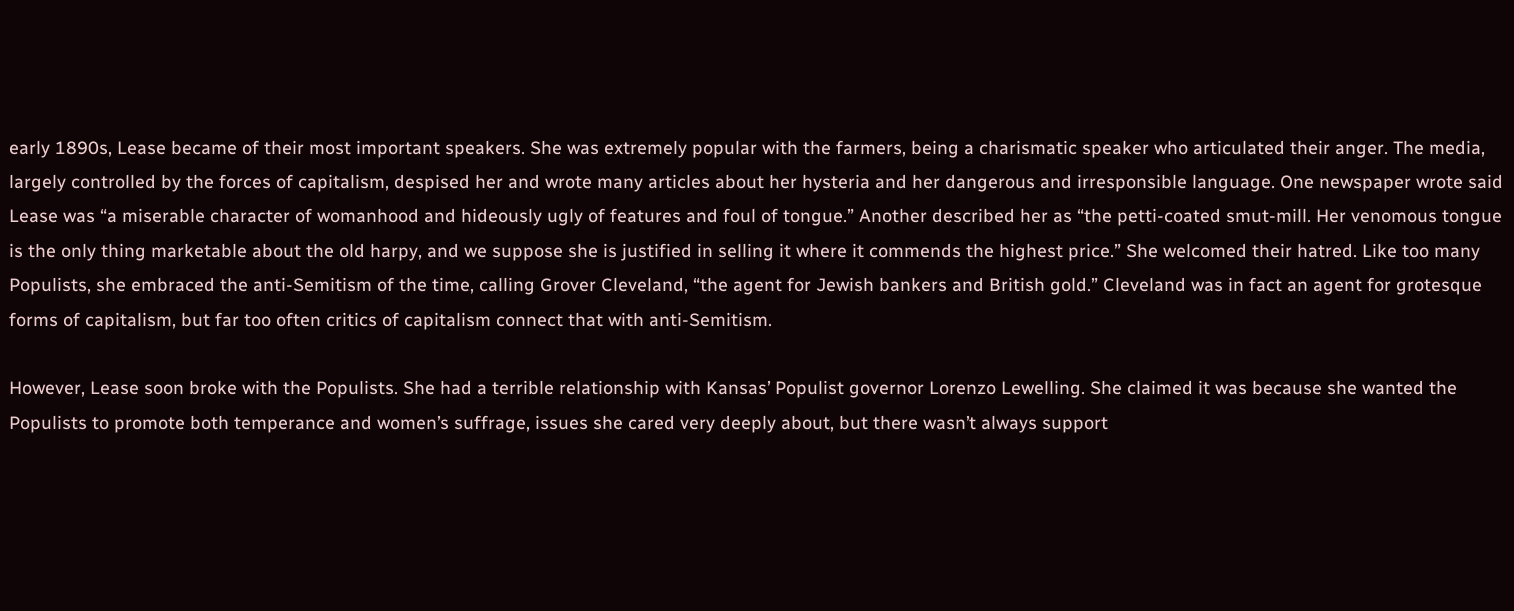early 1890s, Lease became of their most important speakers. She was extremely popular with the farmers, being a charismatic speaker who articulated their anger. The media, largely controlled by the forces of capitalism, despised her and wrote many articles about her hysteria and her dangerous and irresponsible language. One newspaper wrote said Lease was “a miserable character of womanhood and hideously ugly of features and foul of tongue.” Another described her as “the petti-coated smut-mill. Her venomous tongue is the only thing marketable about the old harpy, and we suppose she is justified in selling it where it commends the highest price.” She welcomed their hatred. Like too many Populists, she embraced the anti-Semitism of the time, calling Grover Cleveland, “the agent for Jewish bankers and British gold.” Cleveland was in fact an agent for grotesque forms of capitalism, but far too often critics of capitalism connect that with anti-Semitism.

However, Lease soon broke with the Populists. She had a terrible relationship with Kansas’ Populist governor Lorenzo Lewelling. She claimed it was because she wanted the Populists to promote both temperance and women’s suffrage, issues she cared very deeply about, but there wasn’t always support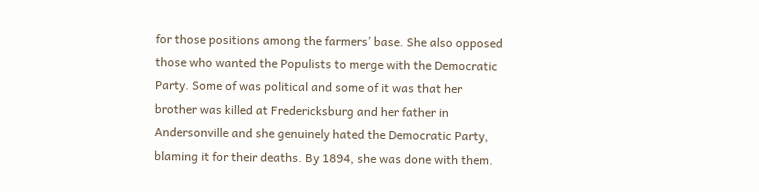for those positions among the farmers’ base. She also opposed those who wanted the Populists to merge with the Democratic Party. Some of was political and some of it was that her brother was killed at Fredericksburg and her father in Andersonville and she genuinely hated the Democratic Party, blaming it for their deaths. By 1894, she was done with them.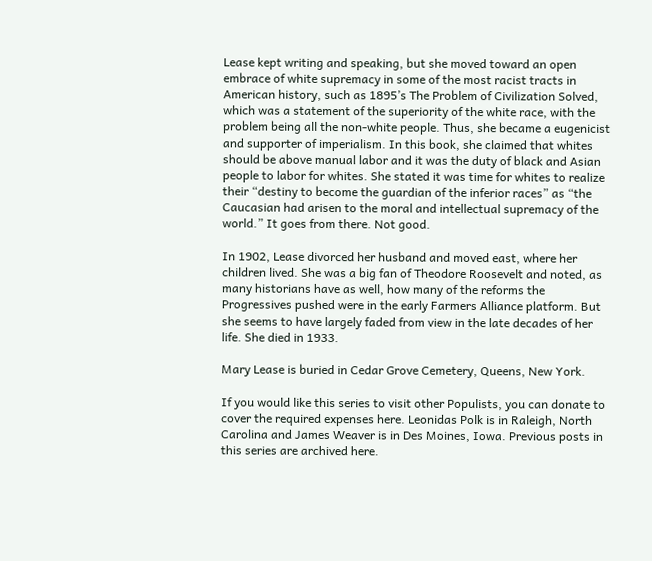Lease kept writing and speaking, but she moved toward an open embrace of white supremacy in some of the most racist tracts in American history, such as 1895’s The Problem of Civilization Solved, which was a statement of the superiority of the white race, with the problem being all the non-white people. Thus, she became a eugenicist and supporter of imperialism. In this book, she claimed that whites should be above manual labor and it was the duty of black and Asian people to labor for whites. She stated it was time for whites to realize their “destiny to become the guardian of the inferior races” as “the Caucasian had arisen to the moral and intellectual supremacy of the world.” It goes from there. Not good.

In 1902, Lease divorced her husband and moved east, where her children lived. She was a big fan of Theodore Roosevelt and noted, as many historians have as well, how many of the reforms the Progressives pushed were in the early Farmers Alliance platform. But she seems to have largely faded from view in the late decades of her life. She died in 1933.

Mary Lease is buried in Cedar Grove Cemetery, Queens, New York.

If you would like this series to visit other Populists, you can donate to cover the required expenses here. Leonidas Polk is in Raleigh, North Carolina and James Weaver is in Des Moines, Iowa. Previous posts in this series are archived here.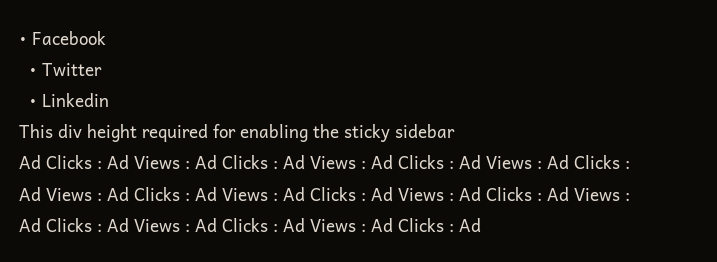• Facebook
  • Twitter
  • Linkedin
This div height required for enabling the sticky sidebar
Ad Clicks : Ad Views : Ad Clicks : Ad Views : Ad Clicks : Ad Views : Ad Clicks : Ad Views : Ad Clicks : Ad Views : Ad Clicks : Ad Views : Ad Clicks : Ad Views : Ad Clicks : Ad Views : Ad Clicks : Ad Views : Ad Clicks : Ad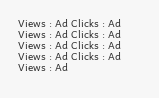Views : Ad Clicks : Ad Views : Ad Clicks : Ad Views : Ad Clicks : Ad Views : Ad Clicks : Ad Views : Ad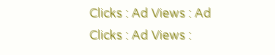Clicks : Ad Views : Ad Clicks : Ad Views :